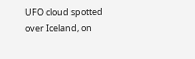UFO cloud spotted over Iceland, on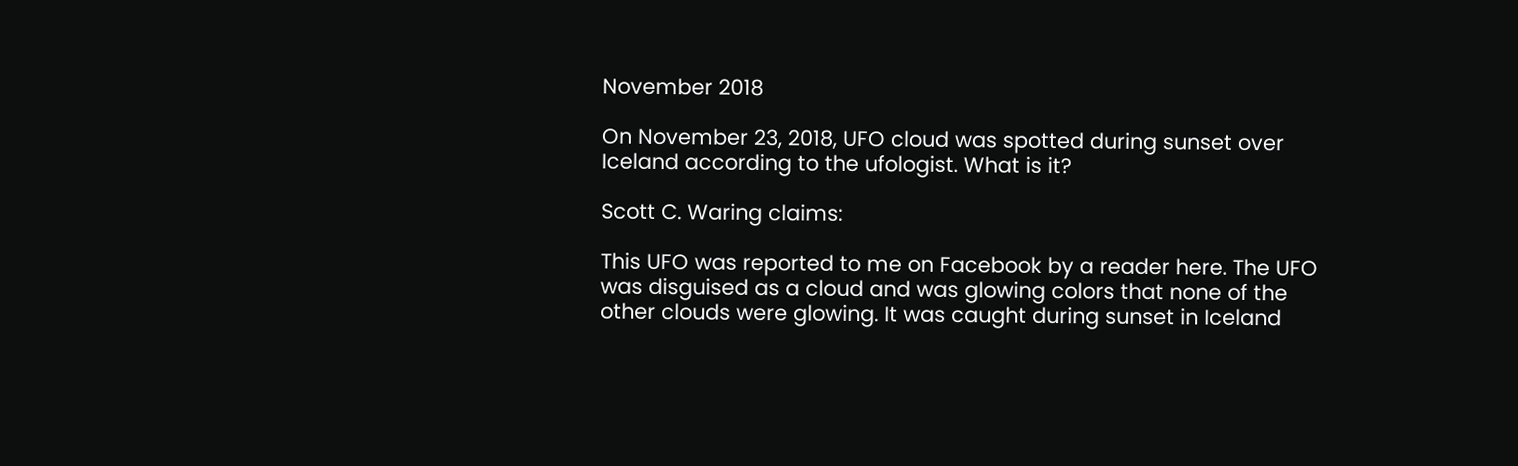November 2018

On November 23, 2018, UFO cloud was spotted during sunset over Iceland according to the ufologist. What is it?

Scott C. Waring claims:

This UFO was reported to me on Facebook by a reader here. The UFO was disguised as a cloud and was glowing colors that none of the other clouds were glowing. It was caught during sunset in Iceland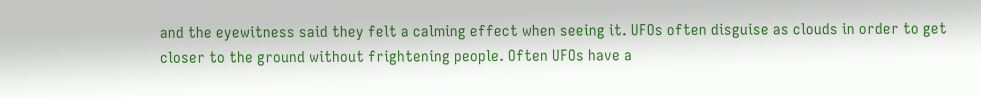and the eyewitness said they felt a calming effect when seeing it. UFOs often disguise as clouds in order to get closer to the ground without frightening people. Often UFOs have a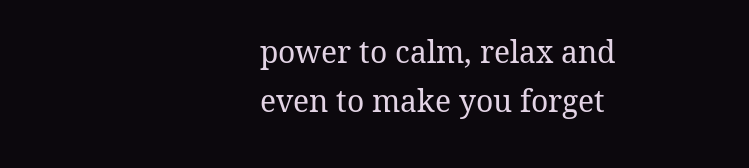power to calm, relax and even to make you forget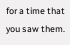for a time that you saw them.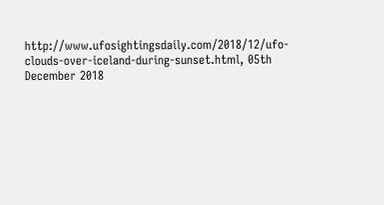http://www.ufosightingsdaily.com/2018/12/ufo-clouds-over-iceland-during-sunset.html, 05th December 2018